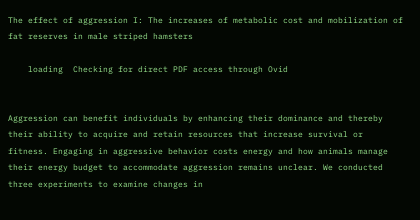The effect of aggression I: The increases of metabolic cost and mobilization of fat reserves in male striped hamsters

    loading  Checking for direct PDF access through Ovid


Aggression can benefit individuals by enhancing their dominance and thereby their ability to acquire and retain resources that increase survival or fitness. Engaging in aggressive behavior costs energy and how animals manage their energy budget to accommodate aggression remains unclear. We conducted three experiments to examine changes in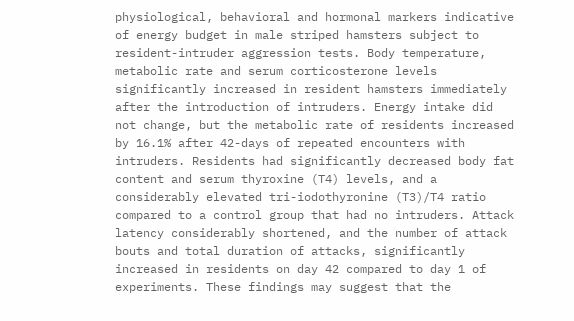physiological, behavioral and hormonal markers indicative of energy budget in male striped hamsters subject to resident-intruder aggression tests. Body temperature, metabolic rate and serum corticosterone levels significantly increased in resident hamsters immediately after the introduction of intruders. Energy intake did not change, but the metabolic rate of residents increased by 16.1% after 42-days of repeated encounters with intruders. Residents had significantly decreased body fat content and serum thyroxine (T4) levels, and a considerably elevated tri-iodothyronine (T3)/T4 ratio compared to a control group that had no intruders. Attack latency considerably shortened, and the number of attack bouts and total duration of attacks, significantly increased in residents on day 42 compared to day 1 of experiments. These findings may suggest that the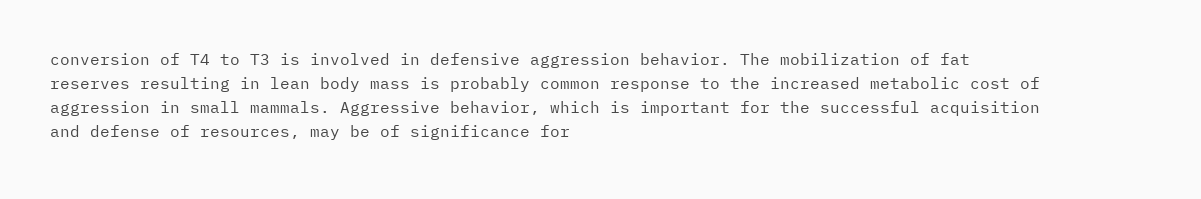conversion of T4 to T3 is involved in defensive aggression behavior. The mobilization of fat reserves resulting in lean body mass is probably common response to the increased metabolic cost of aggression in small mammals. Aggressive behavior, which is important for the successful acquisition and defense of resources, may be of significance for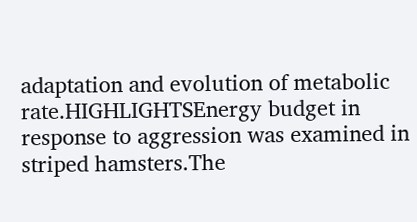adaptation and evolution of metabolic rate.HIGHLIGHTSEnergy budget in response to aggression was examined in striped hamsters.The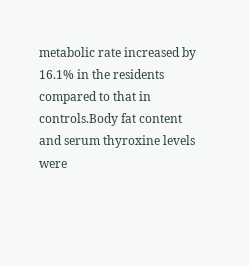metabolic rate increased by 16.1% in the residents compared to that in controls.Body fat content and serum thyroxine levels were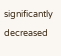significantly decreased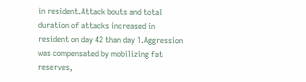in resident.Attack bouts and total duration of attacks increased in resident on day 42 than day 1.Aggression was compensated by mobilizing fat reserves,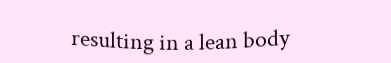resulting in a lean body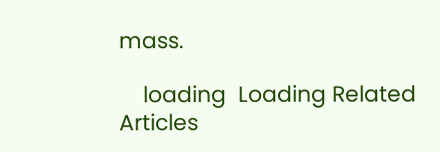mass.

    loading  Loading Related Articles